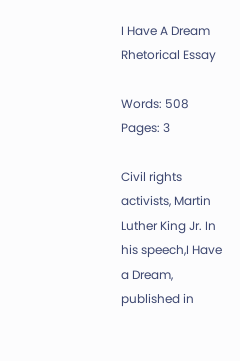I Have A Dream Rhetorical Essay

Words: 508
Pages: 3

Civil rights activists, Martin Luther King Jr. In his speech,I Have a Dream, published in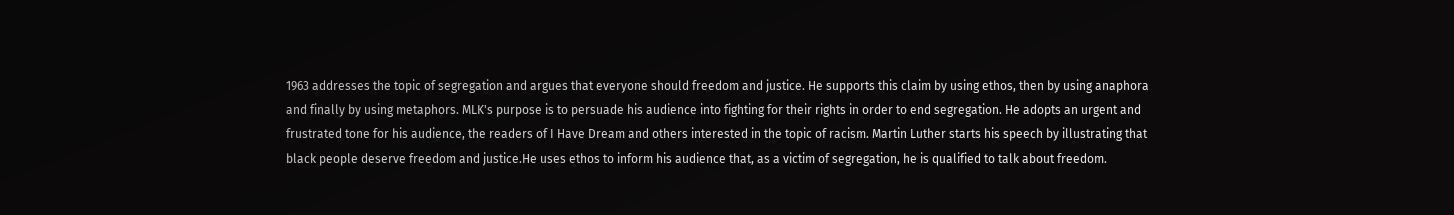1963 addresses the topic of segregation and argues that everyone should freedom and justice. He supports this claim by using ethos, then by using anaphora and finally by using metaphors. MLK's purpose is to persuade his audience into fighting for their rights in order to end segregation. He adopts an urgent and frustrated tone for his audience, the readers of I Have Dream and others interested in the topic of racism. Martin Luther starts his speech by illustrating that black people deserve freedom and justice.He uses ethos to inform his audience that, as a victim of segregation, he is qualified to talk about freedom.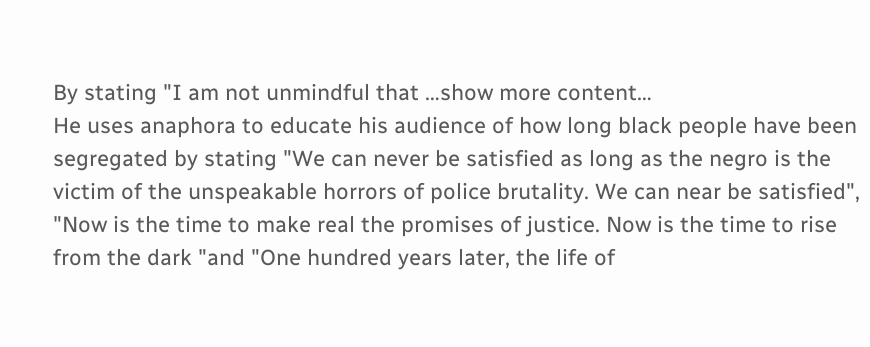By stating "I am not unmindful that …show more content…
He uses anaphora to educate his audience of how long black people have been segregated by stating "We can never be satisfied as long as the negro is the victim of the unspeakable horrors of police brutality. We can near be satisfied", "Now is the time to make real the promises of justice. Now is the time to rise from the dark "and "One hundred years later, the life of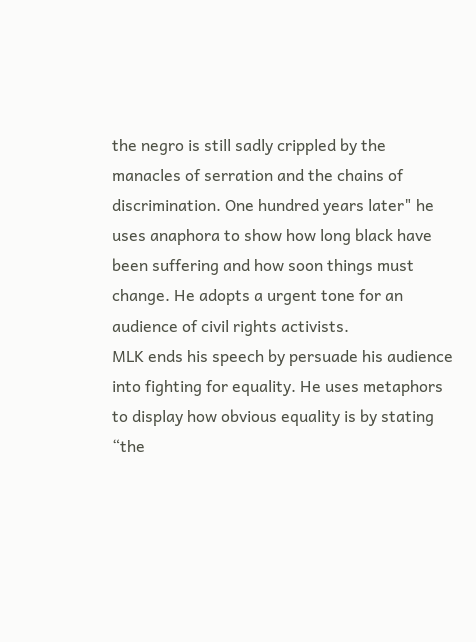the negro is still sadly crippled by the manacles of serration and the chains of discrimination. One hundred years later" he uses anaphora to show how long black have been suffering and how soon things must change. He adopts a urgent tone for an audience of civil rights activists.
MLK ends his speech by persuade his audience into fighting for equality. He uses metaphors to display how obvious equality is by stating “the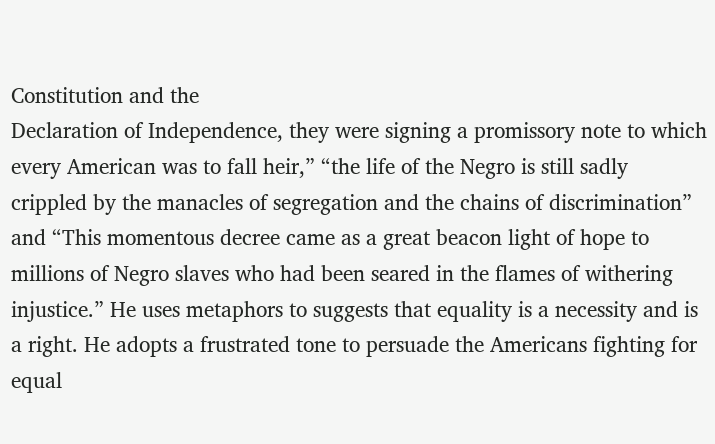Constitution and the
Declaration of Independence, they were signing a promissory note to which every American was to fall heir,” “the life of the Negro is still sadly crippled by the manacles of segregation and the chains of discrimination” and “This momentous decree came as a great beacon light of hope to millions of Negro slaves who had been seared in the flames of withering injustice.” He uses metaphors to suggests that equality is a necessity and is a right. He adopts a frustrated tone to persuade the Americans fighting for equal